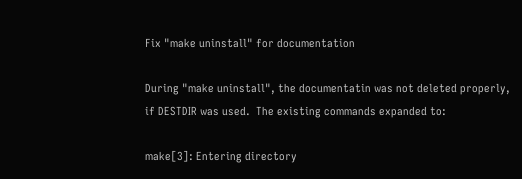Fix "make uninstall" for documentation

During "make uninstall", the documentatin was not deleted properly,
if DESTDIR was used.  The existing commands expanded to:

make[3]: Entering directory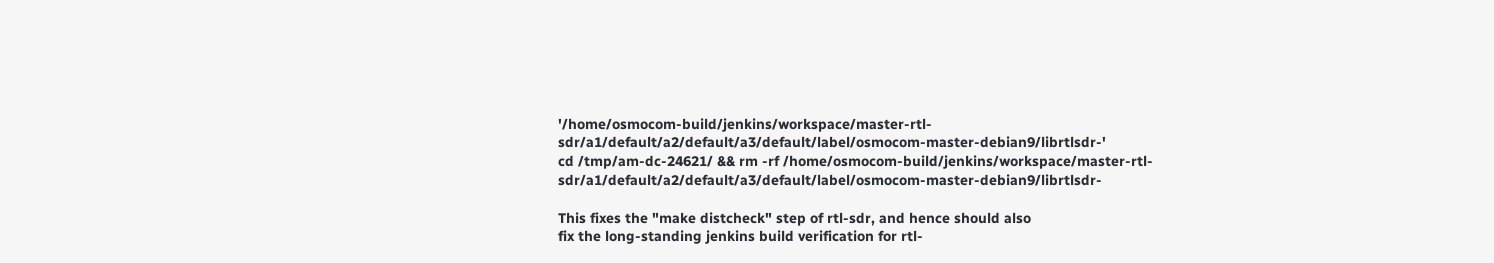'/home/osmocom-build/jenkins/workspace/master-rtl-sdr/a1/default/a2/default/a3/default/label/osmocom-master-debian9/librtlsdr-'
cd /tmp/am-dc-24621/ && rm -rf /home/osmocom-build/jenkins/workspace/master-rtl-sdr/a1/default/a2/default/a3/default/label/osmocom-master-debian9/librtlsdr-

This fixes the "make distcheck" step of rtl-sdr, and hence should also
fix the long-standing jenkins build verification for rtl-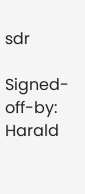sdr

Signed-off-by: Harald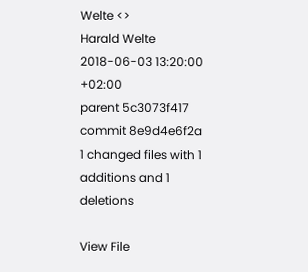Welte <>
Harald Welte 2018-06-03 13:20:00 +02:00
parent 5c3073f417
commit 8e9d4e6f2a
1 changed files with 1 additions and 1 deletions

View File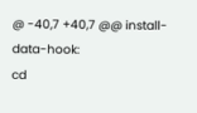@ -40,7 +40,7 @@ install-data-hook:
cd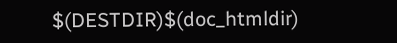$(DESTDIR)$(doc_htmldir)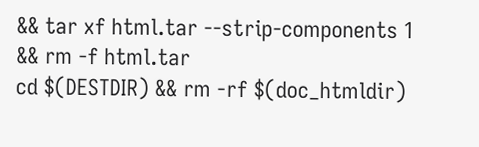&& tar xf html.tar --strip-components 1 && rm -f html.tar
cd $(DESTDIR) && rm -rf $(doc_htmldir)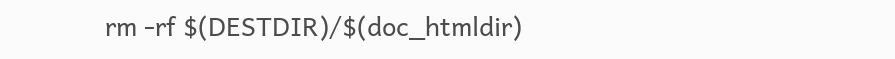rm -rf $(DESTDIR)/$(doc_htmldir)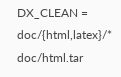DX_CLEAN = doc/{html,latex}/* doc/html.tar